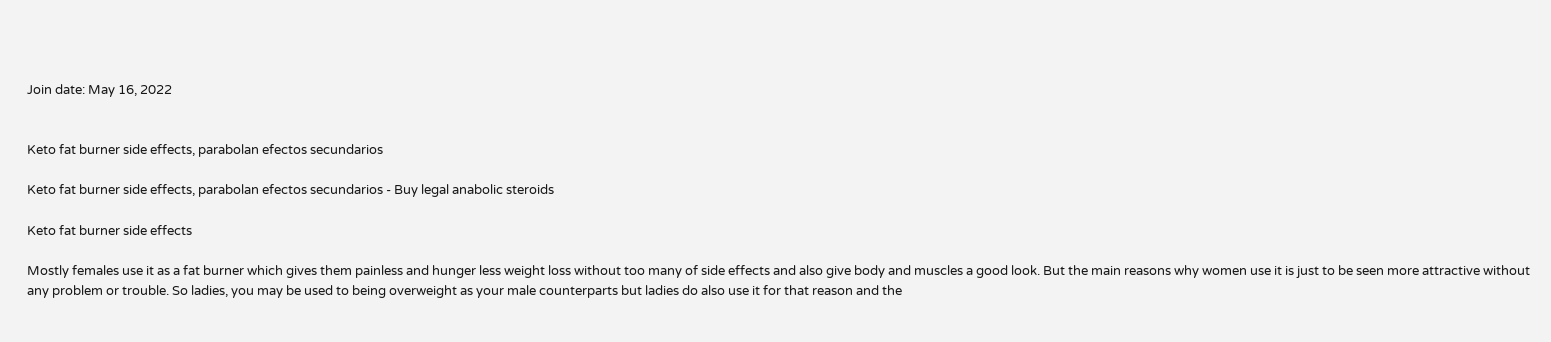Join date: May 16, 2022


Keto fat burner side effects, parabolan efectos secundarios

Keto fat burner side effects, parabolan efectos secundarios - Buy legal anabolic steroids

Keto fat burner side effects

Mostly females use it as a fat burner which gives them painless and hunger less weight loss without too many of side effects and also give body and muscles a good look. But the main reasons why women use it is just to be seen more attractive without any problem or trouble. So ladies, you may be used to being overweight as your male counterparts but ladies do also use it for that reason and the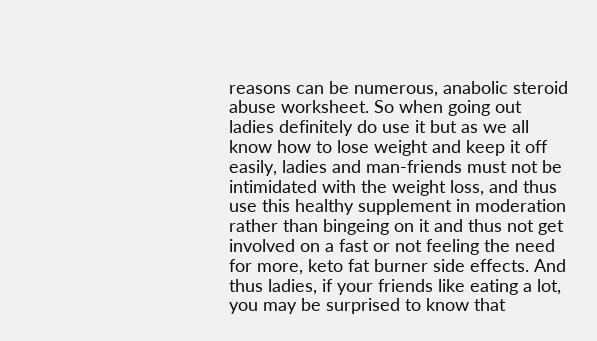reasons can be numerous, anabolic steroid abuse worksheet. So when going out ladies definitely do use it but as we all know how to lose weight and keep it off easily, ladies and man-friends must not be intimidated with the weight loss, and thus use this healthy supplement in moderation rather than bingeing on it and thus not get involved on a fast or not feeling the need for more, keto fat burner side effects. And thus ladies, if your friends like eating a lot, you may be surprised to know that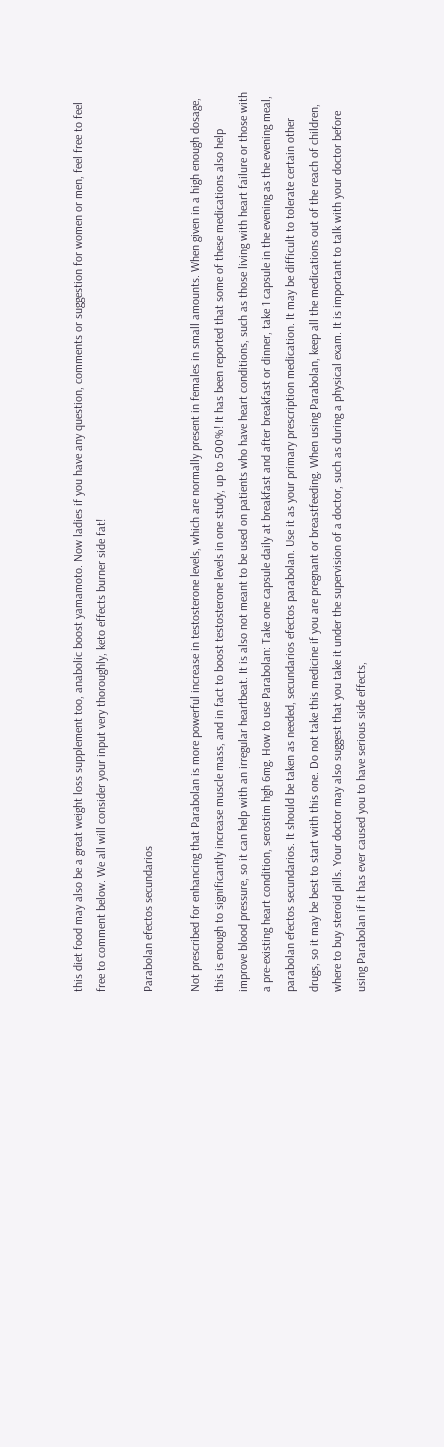this diet food may also be a great weight loss supplement too, anabolic boost yamamoto. Now ladies if you have any question, comments or suggestion for women or men, feel free to feel free to comment below. We all will consider your input very thoroughly, keto effects burner side fat!

Parabolan efectos secundarios

Not prescribed for enhancing that Parabolan is more powerful increase in testosterone levels, which are normally present in females in small amounts. When given in a high enough dosage, this is enough to significantly increase muscle mass, and in fact to boost testosterone levels in one study, up to 500%! It has been reported that some of these medications also help improve blood pressure, so it can help with an irregular heartbeat. It is also not meant to be used on patients who have heart conditions, such as those living with heart failure or those with a pre-existing heart condition, serostim hgh 6mg. How to use Parabolan: Take one capsule daily at breakfast and after breakfast or dinner, take 1 capsule in the evening as the evening meal, parabolan efectos secundarios. It should be taken as needed, secundarios efectos parabolan. Use it as your primary prescription medication. It may be difficult to tolerate certain other drugs, so it may be best to start with this one. Do not take this medicine if you are pregnant or breastfeeding. When using Parabolan, keep all the medications out of the reach of children, where to buy steroid pills. Your doctor may also suggest that you take it under the supervision of a doctor, such as during a physical exam. It is important to talk with your doctor before using Parabolan if it has ever caused you to have serious side effects,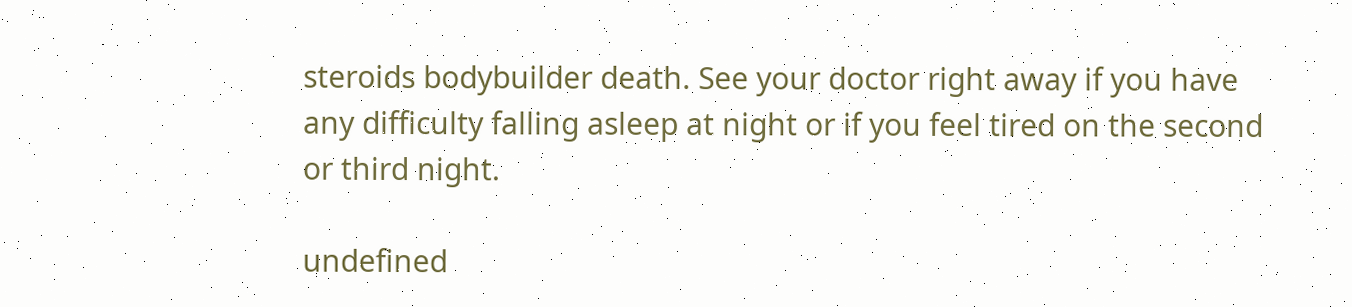steroids bodybuilder death. See your doctor right away if you have any difficulty falling asleep at night or if you feel tired on the second or third night.

undefined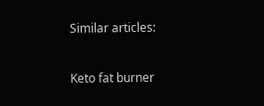Similar articles:


Keto fat burner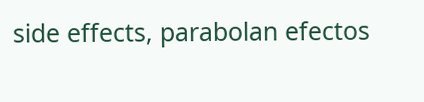side effects, parabolan efectos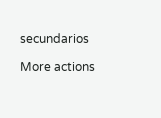secundarios

More actions